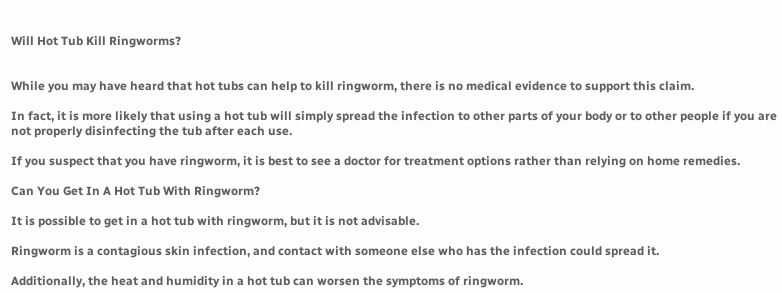Will Hot Tub Kill Ringworms?


While you may have heard that hot tubs can help to kill ringworm, there is no medical evidence to support this claim.

In fact, it is more likely that using a hot tub will simply spread the infection to other parts of your body or to other people if you are not properly disinfecting the tub after each use.

If you suspect that you have ringworm, it is best to see a doctor for treatment options rather than relying on home remedies.

Can You Get In A Hot Tub With Ringworm?

It is possible to get in a hot tub with ringworm, but it is not advisable.

Ringworm is a contagious skin infection, and contact with someone else who has the infection could spread it.

Additionally, the heat and humidity in a hot tub can worsen the symptoms of ringworm.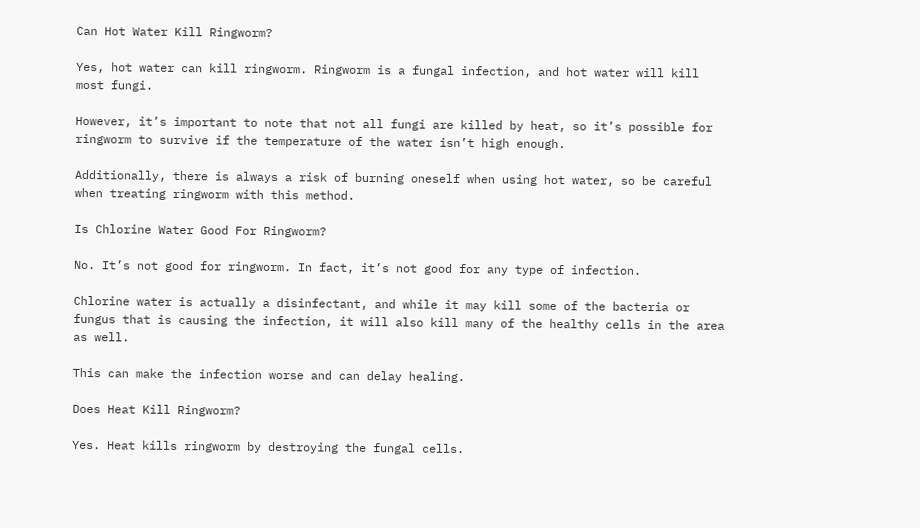Can Hot Water Kill Ringworm?

Yes, hot water can kill ringworm. Ringworm is a fungal infection, and hot water will kill most fungi.

However, it’s important to note that not all fungi are killed by heat, so it’s possible for ringworm to survive if the temperature of the water isn’t high enough.

Additionally, there is always a risk of burning oneself when using hot water, so be careful when treating ringworm with this method.

Is Chlorine Water Good For Ringworm?

No. It’s not good for ringworm. In fact, it’s not good for any type of infection.

Chlorine water is actually a disinfectant, and while it may kill some of the bacteria or fungus that is causing the infection, it will also kill many of the healthy cells in the area as well.

This can make the infection worse and can delay healing.

Does Heat Kill Ringworm?

Yes. Heat kills ringworm by destroying the fungal cells.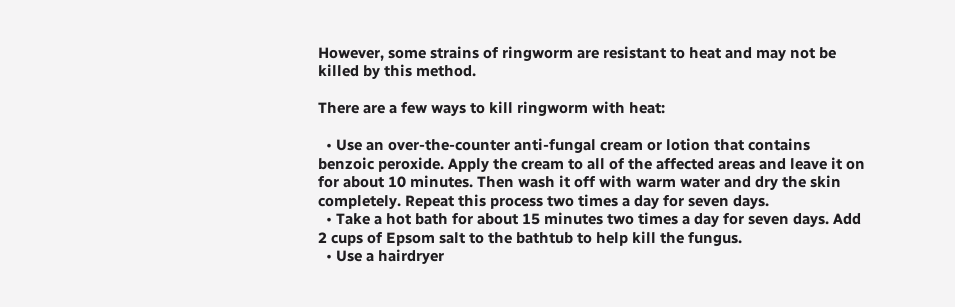However, some strains of ringworm are resistant to heat and may not be killed by this method.

There are a few ways to kill ringworm with heat:

  • Use an over-the-counter anti-fungal cream or lotion that contains benzoic peroxide. Apply the cream to all of the affected areas and leave it on for about 10 minutes. Then wash it off with warm water and dry the skin completely. Repeat this process two times a day for seven days.
  • Take a hot bath for about 15 minutes two times a day for seven days. Add 2 cups of Epsom salt to the bathtub to help kill the fungus.
  • Use a hairdryer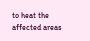to heat the affected areas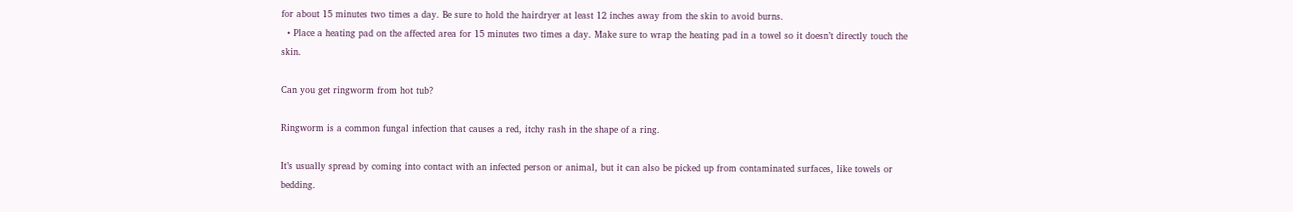for about 15 minutes two times a day. Be sure to hold the hairdryer at least 12 inches away from the skin to avoid burns.
  • Place a heating pad on the affected area for 15 minutes two times a day. Make sure to wrap the heating pad in a towel so it doesn’t directly touch the skin.

Can you get ringworm from hot tub?

Ringworm is a common fungal infection that causes a red, itchy rash in the shape of a ring.

It’s usually spread by coming into contact with an infected person or animal, but it can also be picked up from contaminated surfaces, like towels or bedding.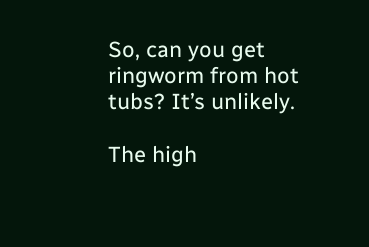So, can you get ringworm from hot tubs? It’s unlikely.

The high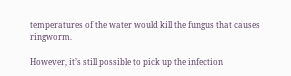temperatures of the water would kill the fungus that causes ringworm.

However, it’s still possible to pick up the infection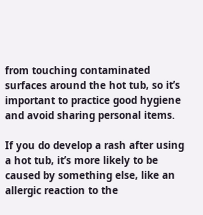from touching contaminated surfaces around the hot tub, so it’s important to practice good hygiene and avoid sharing personal items.

If you do develop a rash after using a hot tub, it’s more likely to be caused by something else, like an allergic reaction to the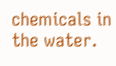chemicals in the water.